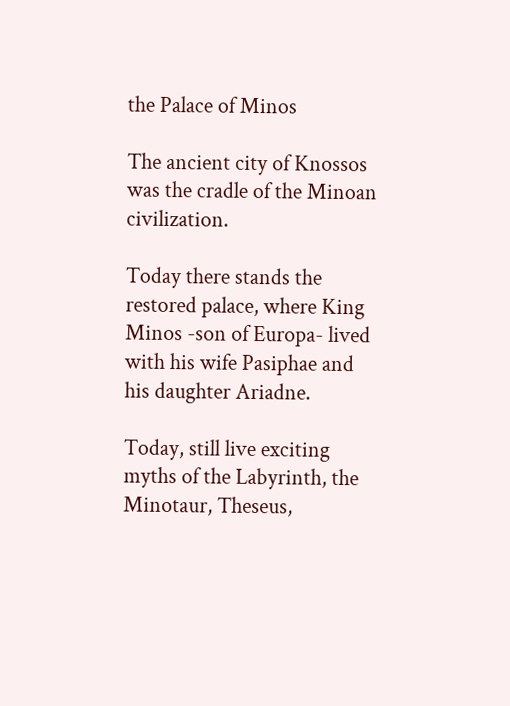the Palace of Minos

The ancient city of Knossos was the cradle of the Minoan civilization.

Today there stands the restored palace, where King Minos -son of Europa- lived with his wife Pasiphae and his daughter Ariadne.

Today, still live exciting myths of the Labyrinth, the Minotaur, Theseus,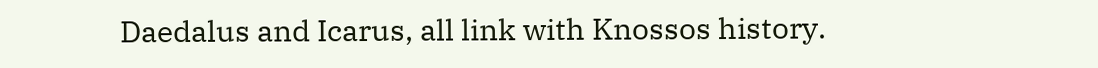Daedalus and Icarus, all link with Knossos history.